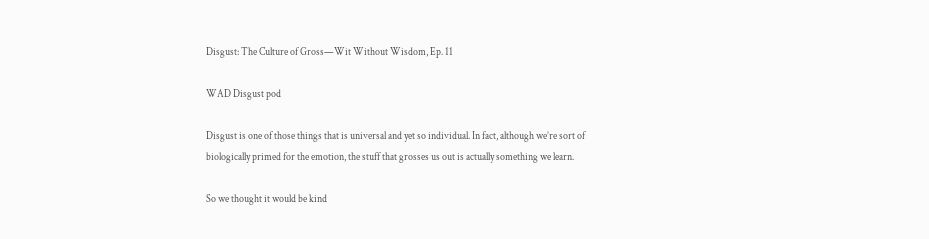Disgust: The Culture of Gross—Wit Without Wisdom, Ep. 11

WAD Disgust pod

Disgust is one of those things that is universal and yet so individual. In fact, although we’re sort of biologically primed for the emotion, the stuff that grosses us out is actually something we learn.

So we thought it would be kind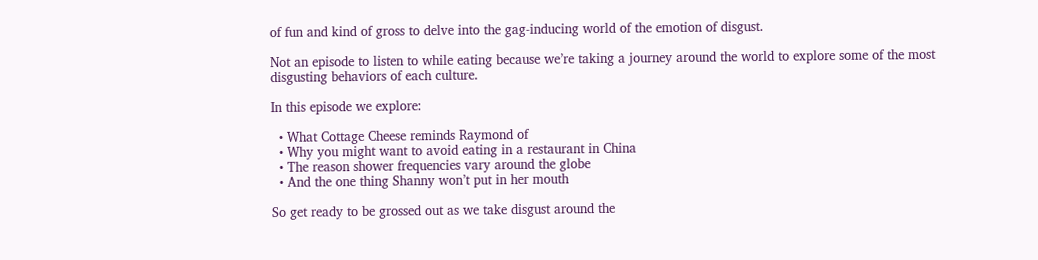of fun and kind of gross to delve into the gag-inducing world of the emotion of disgust.

Not an episode to listen to while eating because we’re taking a journey around the world to explore some of the most disgusting behaviors of each culture.

In this episode we explore:

  • What Cottage Cheese reminds Raymond of
  • Why you might want to avoid eating in a restaurant in China
  • The reason shower frequencies vary around the globe
  • And the one thing Shanny won’t put in her mouth

So get ready to be grossed out as we take disgust around the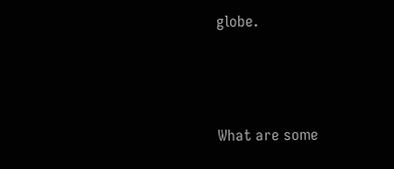globe.



What are some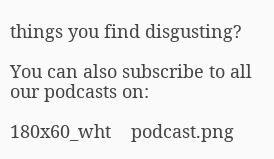things you find disgusting?

You can also subscribe to all our podcasts on:

180x60_wht    podcast.png